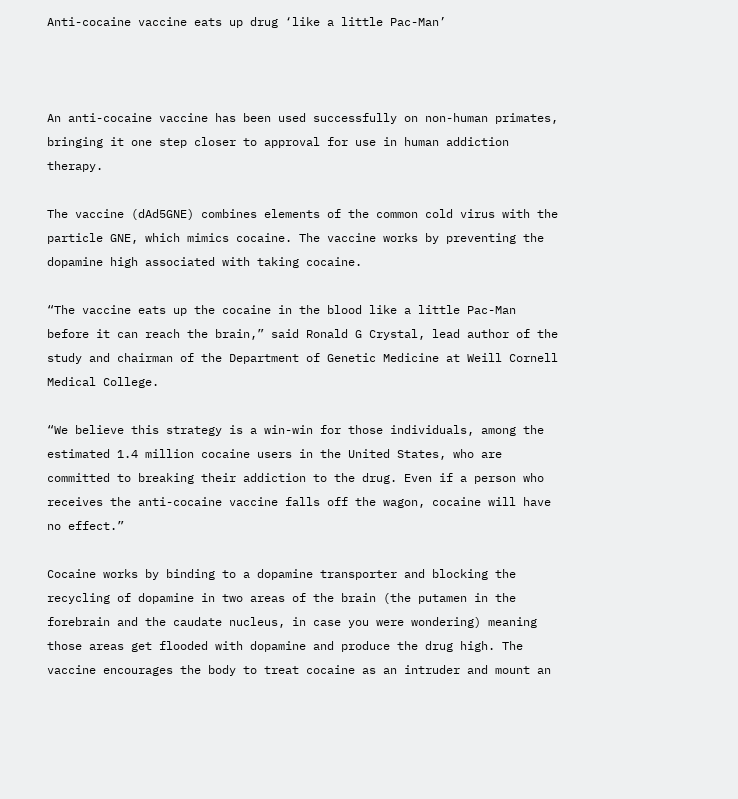Anti-cocaine vaccine eats up drug ‘like a little Pac-Man’



An anti-cocaine vaccine has been used successfully on non-human primates, bringing it one step closer to approval for use in human addiction therapy.

The vaccine (dAd5GNE) combines elements of the common cold virus with the particle GNE, which mimics cocaine. The vaccine works by preventing the dopamine high associated with taking cocaine.

“The vaccine eats up the cocaine in the blood like a little Pac-Man before it can reach the brain,” said Ronald G Crystal, lead author of the study and chairman of the Department of Genetic Medicine at Weill Cornell Medical College.

“We believe this strategy is a win-win for those individuals, among the estimated 1.4 million cocaine users in the United States, who are committed to breaking their addiction to the drug. Even if a person who receives the anti-cocaine vaccine falls off the wagon, cocaine will have no effect.”

Cocaine works by binding to a dopamine transporter and blocking the recycling of dopamine in two areas of the brain (the putamen in the forebrain and the caudate nucleus, in case you were wondering) meaning those areas get flooded with dopamine and produce the drug high. The vaccine encourages the body to treat cocaine as an intruder and mount an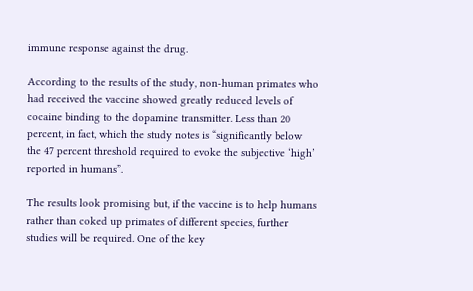immune response against the drug.

According to the results of the study, non-human primates who had received the vaccine showed greatly reduced levels of cocaine binding to the dopamine transmitter. Less than 20 percent, in fact, which the study notes is “significantly below the 47 percent threshold required to evoke the subjective ‘high’ reported in humans”.

The results look promising but, if the vaccine is to help humans rather than coked up primates of different species, further studies will be required. One of the key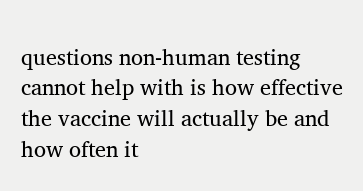questions non-human testing cannot help with is how effective the vaccine will actually be and how often it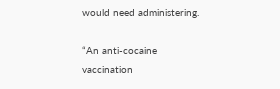would need administering.

“An anti-cocaine vaccination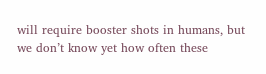will require booster shots in humans, but we don’t know yet how often these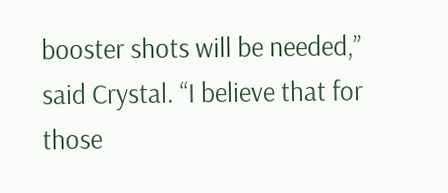booster shots will be needed,” said Crystal. “I believe that for those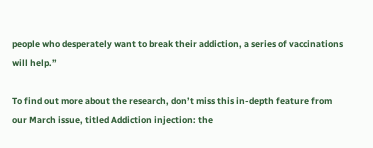people who desperately want to break their addiction, a series of vaccinations will help.”

To find out more about the research, don’t miss this in-depth feature from our March issue, titled Addiction injection: the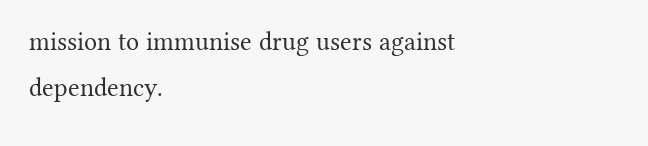mission to immunise drug users against dependency.